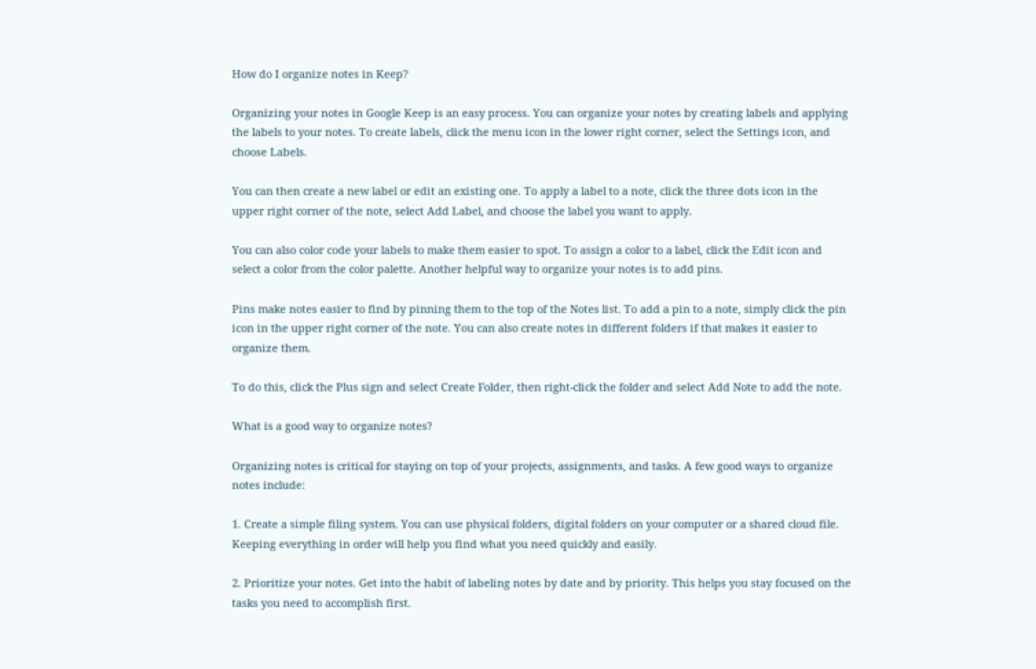How do I organize notes in Keep?

Organizing your notes in Google Keep is an easy process. You can organize your notes by creating labels and applying the labels to your notes. To create labels, click the menu icon in the lower right corner, select the Settings icon, and choose Labels.

You can then create a new label or edit an existing one. To apply a label to a note, click the three dots icon in the upper right corner of the note, select Add Label, and choose the label you want to apply.

You can also color code your labels to make them easier to spot. To assign a color to a label, click the Edit icon and select a color from the color palette. Another helpful way to organize your notes is to add pins.

Pins make notes easier to find by pinning them to the top of the Notes list. To add a pin to a note, simply click the pin icon in the upper right corner of the note. You can also create notes in different folders if that makes it easier to organize them.

To do this, click the Plus sign and select Create Folder, then right-click the folder and select Add Note to add the note.

What is a good way to organize notes?

Organizing notes is critical for staying on top of your projects, assignments, and tasks. A few good ways to organize notes include:

1. Create a simple filing system. You can use physical folders, digital folders on your computer or a shared cloud file. Keeping everything in order will help you find what you need quickly and easily.

2. Prioritize your notes. Get into the habit of labeling notes by date and by priority. This helps you stay focused on the tasks you need to accomplish first.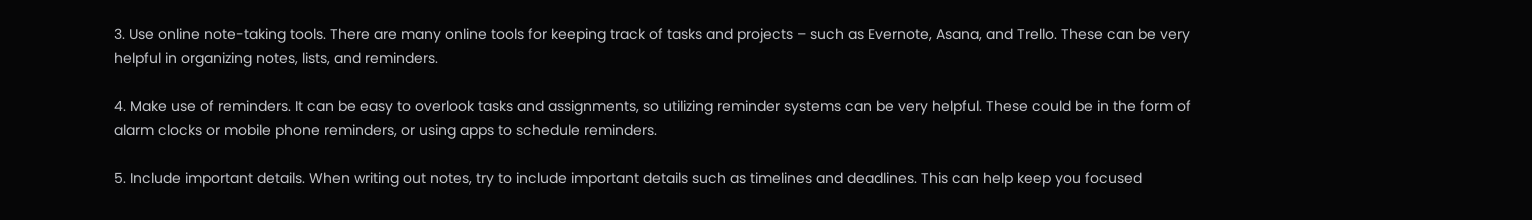3. Use online note-taking tools. There are many online tools for keeping track of tasks and projects – such as Evernote, Asana, and Trello. These can be very helpful in organizing notes, lists, and reminders.

4. Make use of reminders. It can be easy to overlook tasks and assignments, so utilizing reminder systems can be very helpful. These could be in the form of alarm clocks or mobile phone reminders, or using apps to schedule reminders.

5. Include important details. When writing out notes, try to include important details such as timelines and deadlines. This can help keep you focused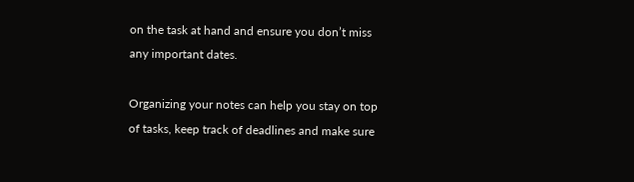on the task at hand and ensure you don’t miss any important dates.

Organizing your notes can help you stay on top of tasks, keep track of deadlines and make sure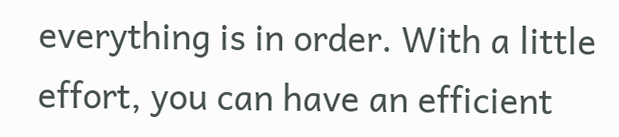everything is in order. With a little effort, you can have an efficient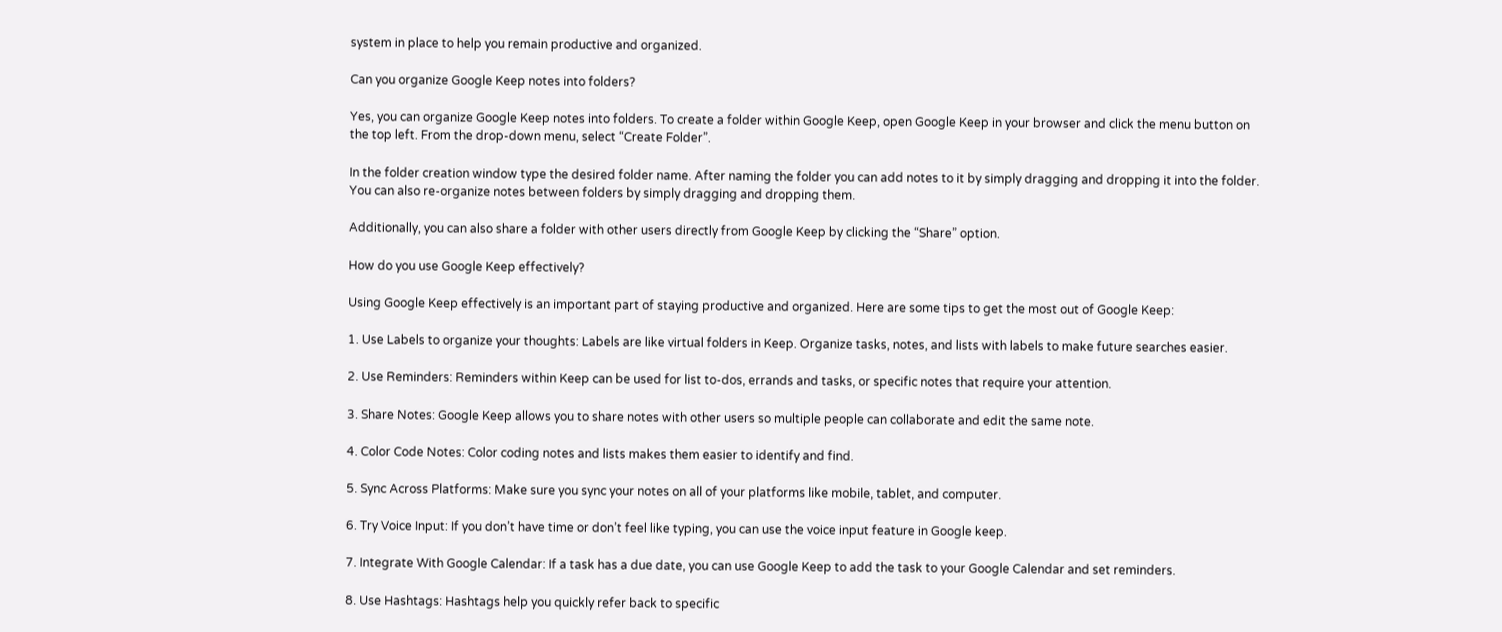system in place to help you remain productive and organized.

Can you organize Google Keep notes into folders?

Yes, you can organize Google Keep notes into folders. To create a folder within Google Keep, open Google Keep in your browser and click the menu button on the top left. From the drop-down menu, select “Create Folder”.

In the folder creation window type the desired folder name. After naming the folder you can add notes to it by simply dragging and dropping it into the folder. You can also re-organize notes between folders by simply dragging and dropping them.

Additionally, you can also share a folder with other users directly from Google Keep by clicking the “Share” option.

How do you use Google Keep effectively?

Using Google Keep effectively is an important part of staying productive and organized. Here are some tips to get the most out of Google Keep:

1. Use Labels to organize your thoughts: Labels are like virtual folders in Keep. Organize tasks, notes, and lists with labels to make future searches easier.

2. Use Reminders: Reminders within Keep can be used for list to-dos, errands and tasks, or specific notes that require your attention.

3. Share Notes: Google Keep allows you to share notes with other users so multiple people can collaborate and edit the same note.

4. Color Code Notes: Color coding notes and lists makes them easier to identify and find.

5. Sync Across Platforms: Make sure you sync your notes on all of your platforms like mobile, tablet, and computer.

6. Try Voice Input: If you don’t have time or don’t feel like typing, you can use the voice input feature in Google keep.

7. Integrate With Google Calendar: If a task has a due date, you can use Google Keep to add the task to your Google Calendar and set reminders.

8. Use Hashtags: Hashtags help you quickly refer back to specific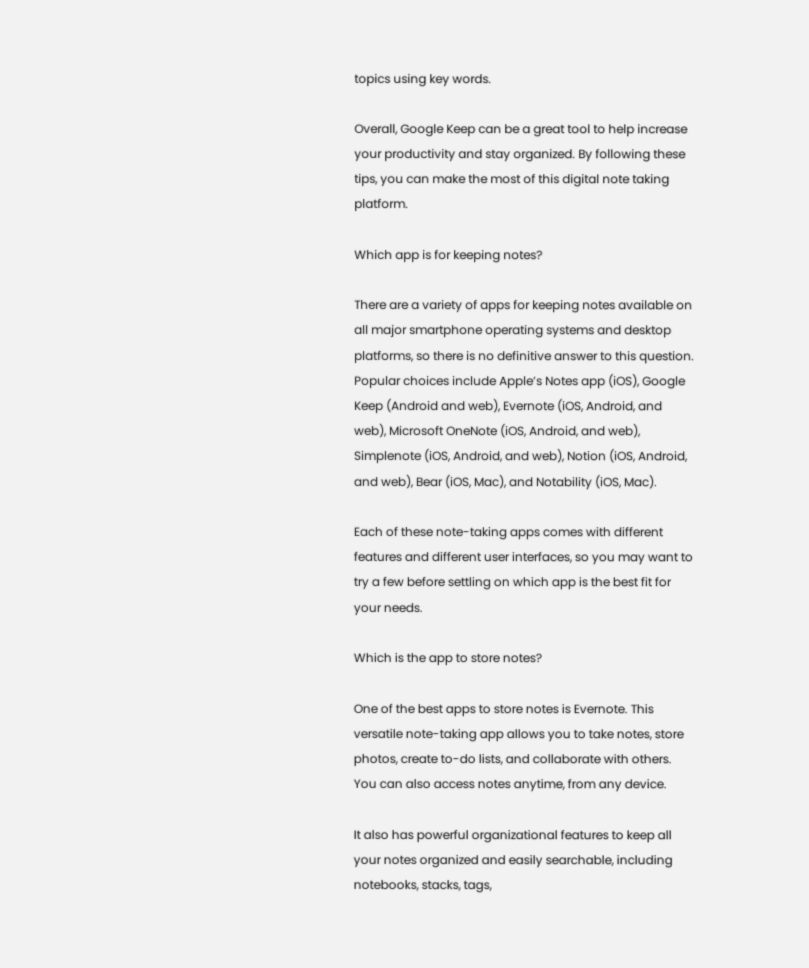topics using key words.

Overall, Google Keep can be a great tool to help increase your productivity and stay organized. By following these tips, you can make the most of this digital note taking platform.

Which app is for keeping notes?

There are a variety of apps for keeping notes available on all major smartphone operating systems and desktop platforms, so there is no definitive answer to this question. Popular choices include Apple’s Notes app (iOS), Google Keep (Android and web), Evernote (iOS, Android, and web), Microsoft OneNote (iOS, Android, and web), Simplenote (iOS, Android, and web), Notion (iOS, Android, and web), Bear (iOS, Mac), and Notability (iOS, Mac).

Each of these note-taking apps comes with different features and different user interfaces, so you may want to try a few before settling on which app is the best fit for your needs.

Which is the app to store notes?

One of the best apps to store notes is Evernote. This versatile note-taking app allows you to take notes, store photos, create to-do lists, and collaborate with others. You can also access notes anytime, from any device.

It also has powerful organizational features to keep all your notes organized and easily searchable, including notebooks, stacks, tags,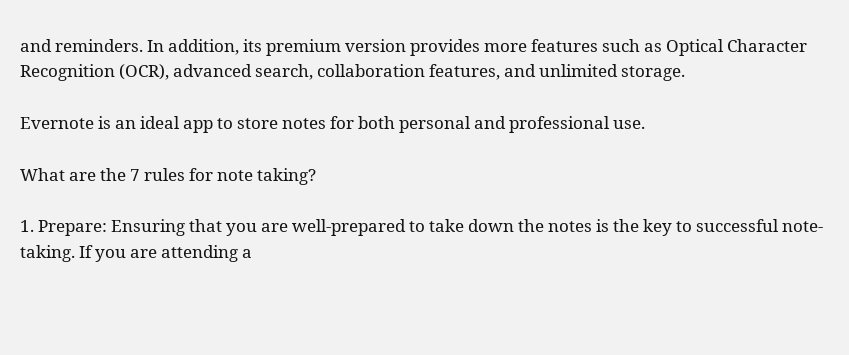and reminders. In addition, its premium version provides more features such as Optical Character Recognition (OCR), advanced search, collaboration features, and unlimited storage.

Evernote is an ideal app to store notes for both personal and professional use.

What are the 7 rules for note taking?

1. Prepare: Ensuring that you are well-prepared to take down the notes is the key to successful note-taking. If you are attending a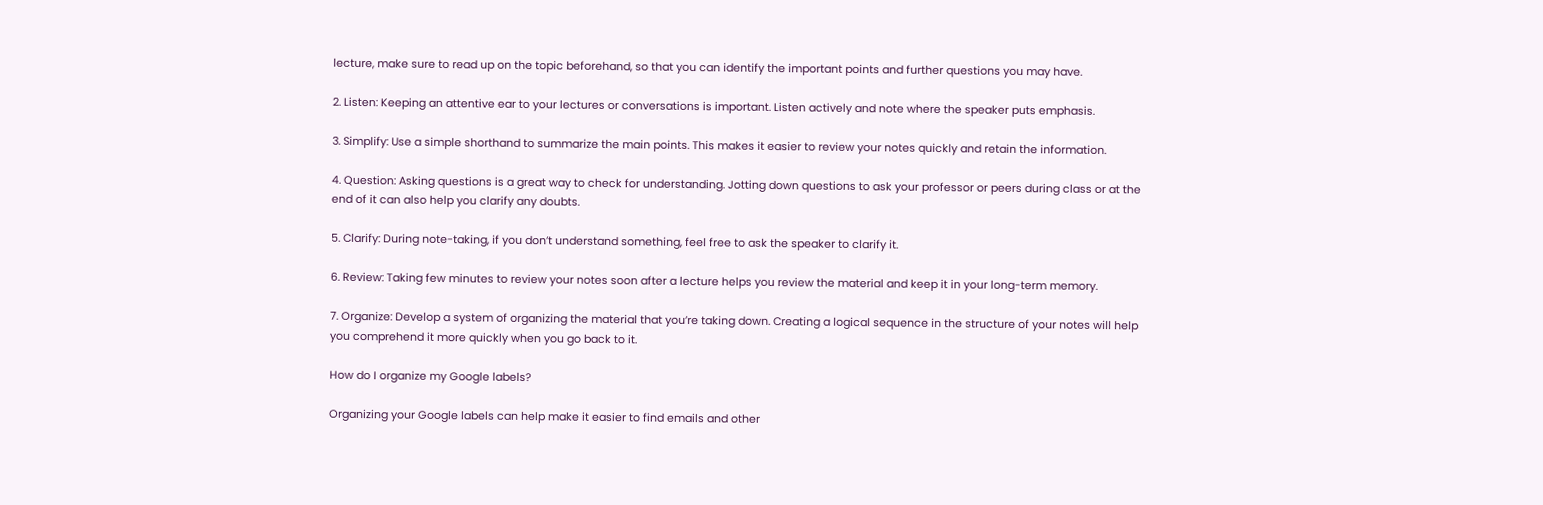lecture, make sure to read up on the topic beforehand, so that you can identify the important points and further questions you may have.

2. Listen: Keeping an attentive ear to your lectures or conversations is important. Listen actively and note where the speaker puts emphasis.

3. Simplify: Use a simple shorthand to summarize the main points. This makes it easier to review your notes quickly and retain the information.

4. Question: Asking questions is a great way to check for understanding. Jotting down questions to ask your professor or peers during class or at the end of it can also help you clarify any doubts.

5. Clarify: During note-taking, if you don’t understand something, feel free to ask the speaker to clarify it.

6. Review: Taking few minutes to review your notes soon after a lecture helps you review the material and keep it in your long-term memory.

7. Organize: Develop a system of organizing the material that you’re taking down. Creating a logical sequence in the structure of your notes will help you comprehend it more quickly when you go back to it.

How do I organize my Google labels?

Organizing your Google labels can help make it easier to find emails and other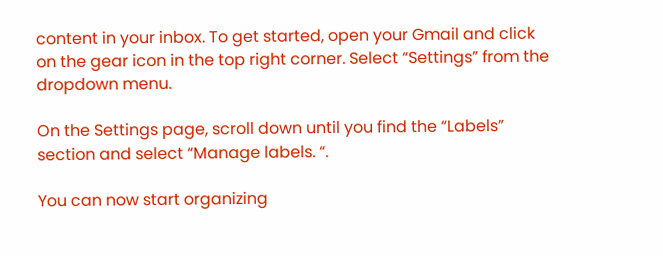content in your inbox. To get started, open your Gmail and click on the gear icon in the top right corner. Select “Settings” from the dropdown menu.

On the Settings page, scroll down until you find the “Labels” section and select “Manage labels. “.

You can now start organizing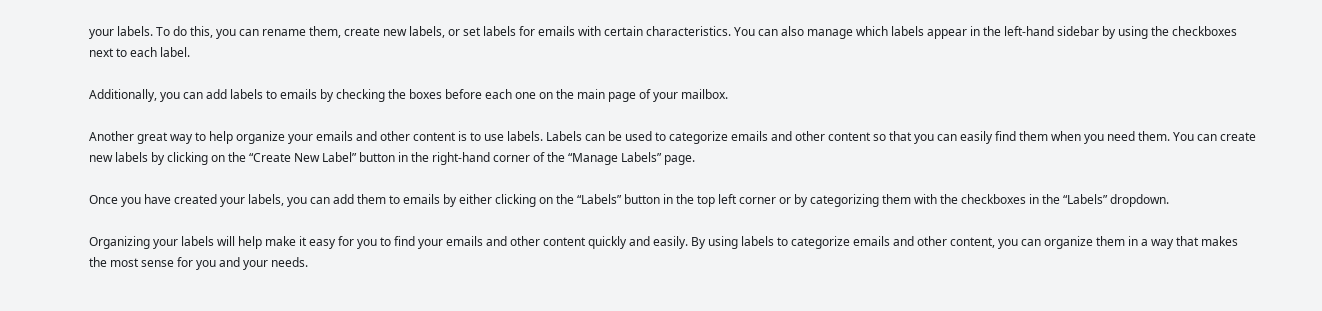your labels. To do this, you can rename them, create new labels, or set labels for emails with certain characteristics. You can also manage which labels appear in the left-hand sidebar by using the checkboxes next to each label.

Additionally, you can add labels to emails by checking the boxes before each one on the main page of your mailbox.

Another great way to help organize your emails and other content is to use labels. Labels can be used to categorize emails and other content so that you can easily find them when you need them. You can create new labels by clicking on the “Create New Label” button in the right-hand corner of the “Manage Labels” page.

Once you have created your labels, you can add them to emails by either clicking on the “Labels” button in the top left corner or by categorizing them with the checkboxes in the “Labels” dropdown.

Organizing your labels will help make it easy for you to find your emails and other content quickly and easily. By using labels to categorize emails and other content, you can organize them in a way that makes the most sense for you and your needs.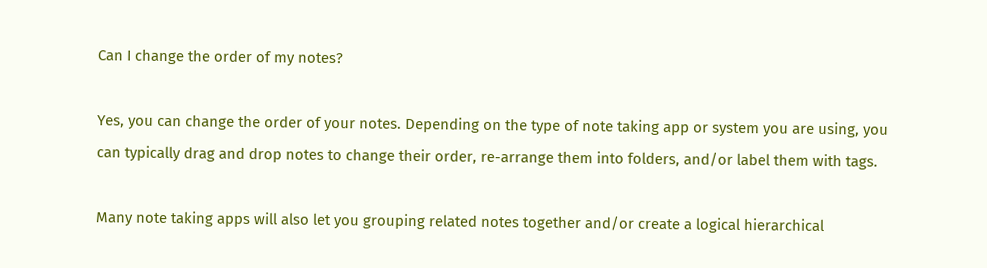Can I change the order of my notes?

Yes, you can change the order of your notes. Depending on the type of note taking app or system you are using, you can typically drag and drop notes to change their order, re-arrange them into folders, and/or label them with tags.

Many note taking apps will also let you grouping related notes together and/or create a logical hierarchical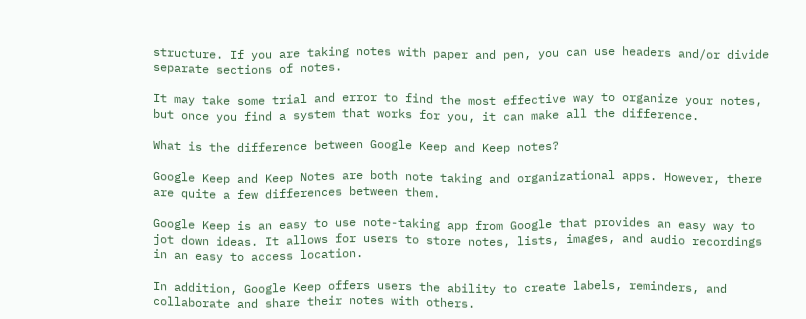structure. If you are taking notes with paper and pen, you can use headers and/or divide separate sections of notes.

It may take some trial and error to find the most effective way to organize your notes, but once you find a system that works for you, it can make all the difference.

What is the difference between Google Keep and Keep notes?

Google Keep and Keep Notes are both note taking and organizational apps. However, there are quite a few differences between them.

Google Keep is an easy to use note-taking app from Google that provides an easy way to jot down ideas. It allows for users to store notes, lists, images, and audio recordings in an easy to access location.

In addition, Google Keep offers users the ability to create labels, reminders, and collaborate and share their notes with others.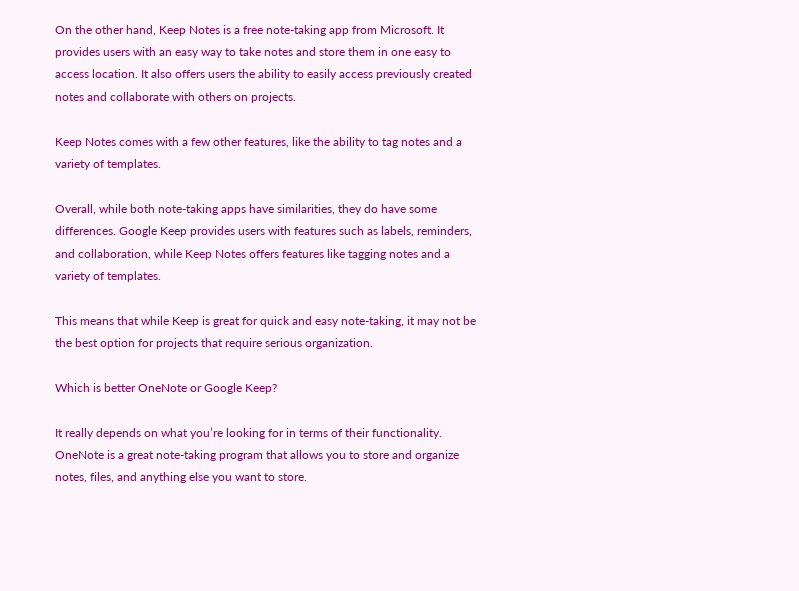On the other hand, Keep Notes is a free note-taking app from Microsoft. It provides users with an easy way to take notes and store them in one easy to access location. It also offers users the ability to easily access previously created notes and collaborate with others on projects.

Keep Notes comes with a few other features, like the ability to tag notes and a variety of templates.

Overall, while both note-taking apps have similarities, they do have some differences. Google Keep provides users with features such as labels, reminders, and collaboration, while Keep Notes offers features like tagging notes and a variety of templates.

This means that while Keep is great for quick and easy note-taking, it may not be the best option for projects that require serious organization.

Which is better OneNote or Google Keep?

It really depends on what you’re looking for in terms of their functionality. OneNote is a great note-taking program that allows you to store and organize notes, files, and anything else you want to store.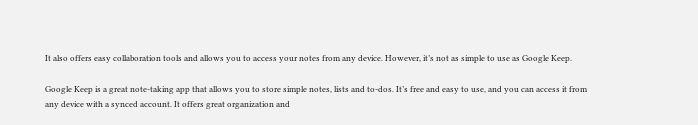It also offers easy collaboration tools and allows you to access your notes from any device. However, it’s not as simple to use as Google Keep.

Google Keep is a great note-taking app that allows you to store simple notes, lists and to-dos. It’s free and easy to use, and you can access it from any device with a synced account. It offers great organization and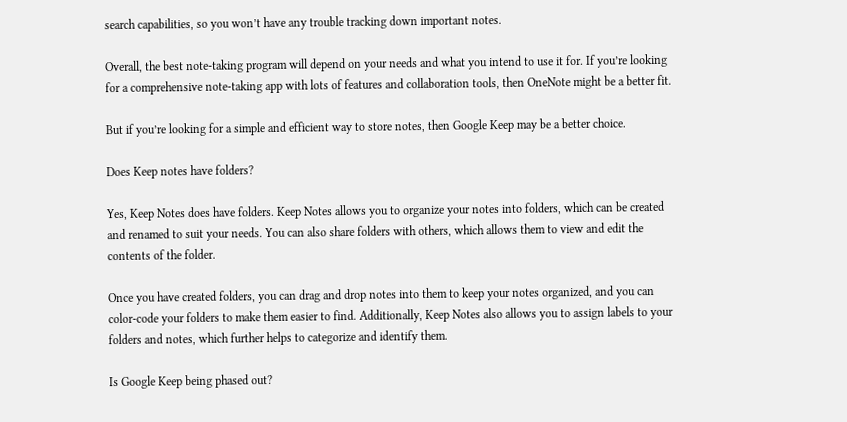search capabilities, so you won’t have any trouble tracking down important notes.

Overall, the best note-taking program will depend on your needs and what you intend to use it for. If you’re looking for a comprehensive note-taking app with lots of features and collaboration tools, then OneNote might be a better fit.

But if you’re looking for a simple and efficient way to store notes, then Google Keep may be a better choice.

Does Keep notes have folders?

Yes, Keep Notes does have folders. Keep Notes allows you to organize your notes into folders, which can be created and renamed to suit your needs. You can also share folders with others, which allows them to view and edit the contents of the folder.

Once you have created folders, you can drag and drop notes into them to keep your notes organized, and you can color-code your folders to make them easier to find. Additionally, Keep Notes also allows you to assign labels to your folders and notes, which further helps to categorize and identify them.

Is Google Keep being phased out?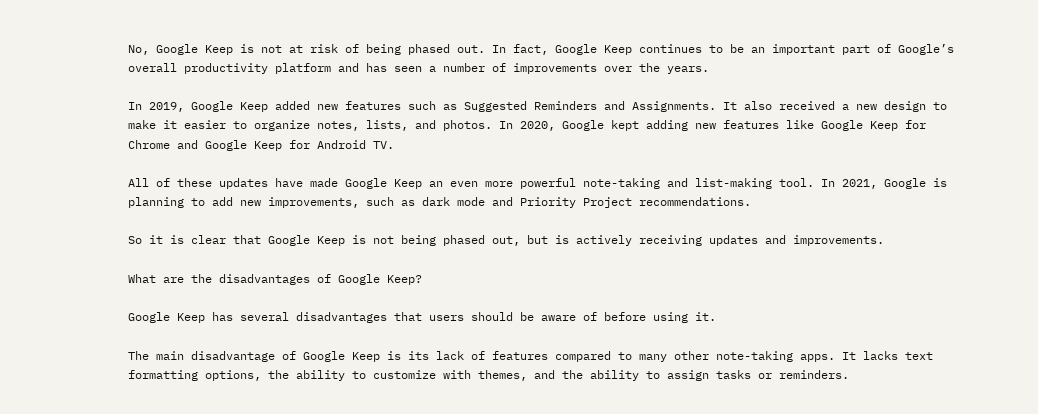No, Google Keep is not at risk of being phased out. In fact, Google Keep continues to be an important part of Google’s overall productivity platform and has seen a number of improvements over the years.

In 2019, Google Keep added new features such as Suggested Reminders and Assignments. It also received a new design to make it easier to organize notes, lists, and photos. In 2020, Google kept adding new features like Google Keep for Chrome and Google Keep for Android TV.

All of these updates have made Google Keep an even more powerful note-taking and list-making tool. In 2021, Google is planning to add new improvements, such as dark mode and Priority Project recommendations.

So it is clear that Google Keep is not being phased out, but is actively receiving updates and improvements.

What are the disadvantages of Google Keep?

Google Keep has several disadvantages that users should be aware of before using it.

The main disadvantage of Google Keep is its lack of features compared to many other note-taking apps. It lacks text formatting options, the ability to customize with themes, and the ability to assign tasks or reminders.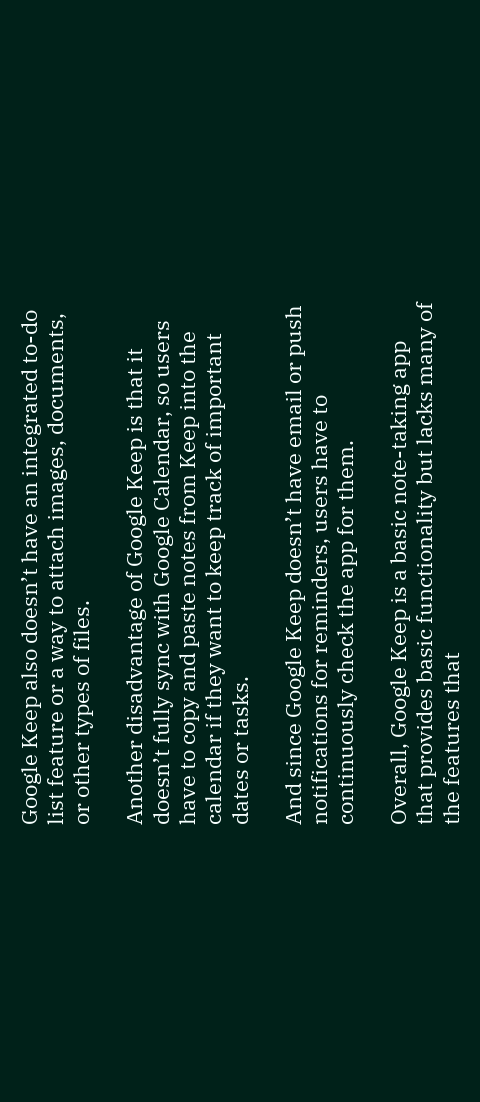Google Keep also doesn’t have an integrated to-do list feature or a way to attach images, documents, or other types of files.

Another disadvantage of Google Keep is that it doesn’t fully sync with Google Calendar, so users have to copy and paste notes from Keep into the calendar if they want to keep track of important dates or tasks.

And since Google Keep doesn’t have email or push notifications for reminders, users have to continuously check the app for them.

Overall, Google Keep is a basic note-taking app that provides basic functionality but lacks many of the features that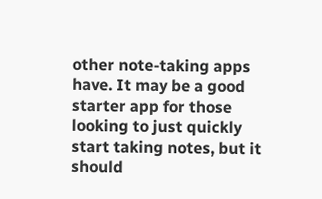other note-taking apps have. It may be a good starter app for those looking to just quickly start taking notes, but it should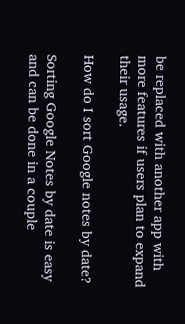be replaced with another app with more features if users plan to expand their usage.

How do I sort Google notes by date?

Sorting Google Notes by date is easy and can be done in a couple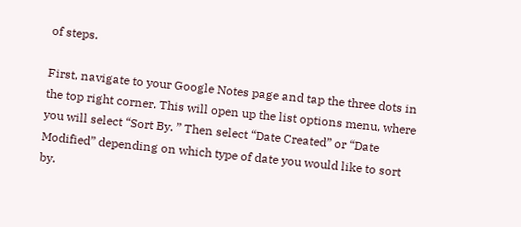of steps.

First, navigate to your Google Notes page and tap the three dots in the top right corner. This will open up the list options menu, where you will select “Sort By. ” Then select “Date Created” or “Date Modified” depending on which type of date you would like to sort by.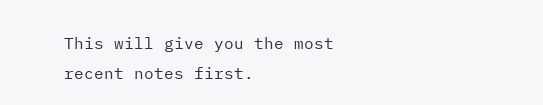This will give you the most recent notes first.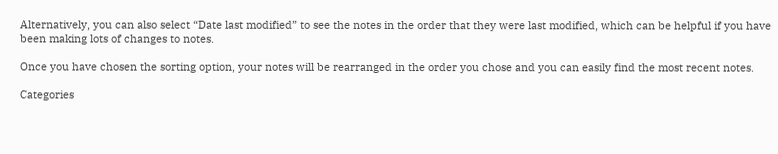Alternatively, you can also select “Date last modified” to see the notes in the order that they were last modified, which can be helpful if you have been making lots of changes to notes.

Once you have chosen the sorting option, your notes will be rearranged in the order you chose and you can easily find the most recent notes.

Categories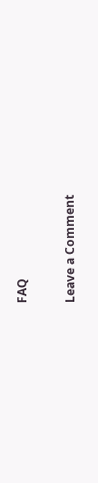FAQ

Leave a Comment